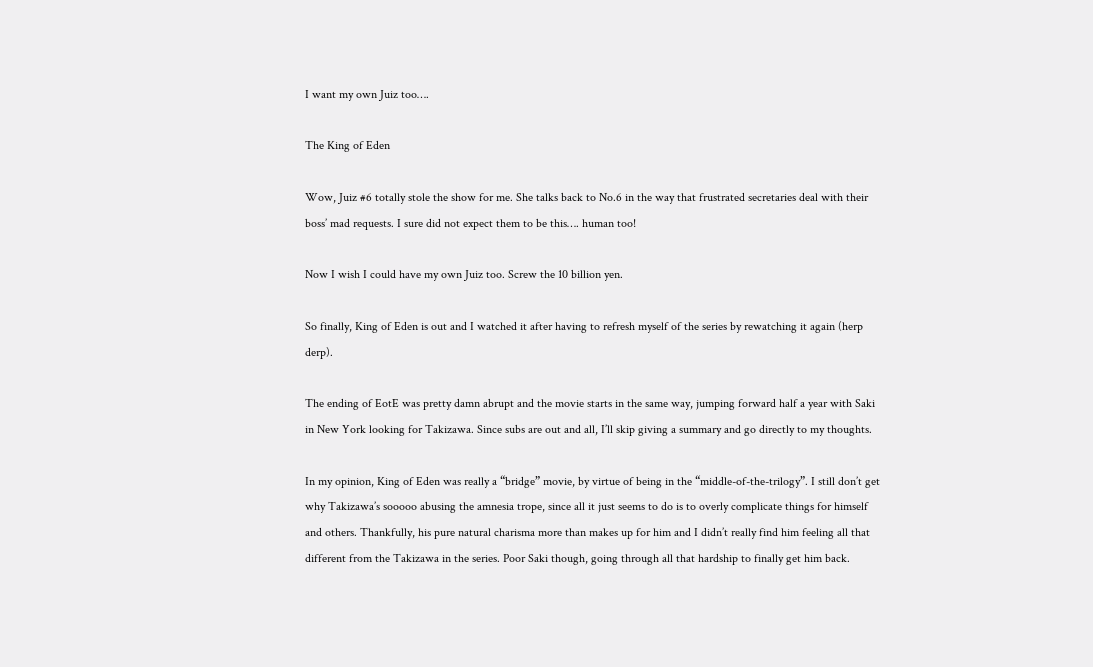I want my own Juiz too….

The King of Eden

Wow, Juiz #6 totally stole the show for me. She talks back to No.6 in the way that frustrated secretaries deal with their boss’ mad requests. I sure did not expect them to be this…. human too!

Now I wish I could have my own Juiz too. Screw the 10 billion yen.

So finally, King of Eden is out and I watched it after having to refresh myself of the series by rewatching it again (herp derp).

The ending of EotE was pretty damn abrupt and the movie starts in the same way, jumping forward half a year with Saki in New York looking for Takizawa. Since subs are out and all, I’ll skip giving a summary and go directly to my thoughts.

In my opinion, King of Eden was really a “bridge” movie, by virtue of being in the “middle-of-the-trilogy”. I still don’t get why Takizawa’s sooooo abusing the amnesia trope, since all it just seems to do is to overly complicate things for himself and others. Thankfully, his pure natural charisma more than makes up for him and I didn’t really find him feeling all that different from the Takizawa in the series. Poor Saki though, going through all that hardship to finally get him back.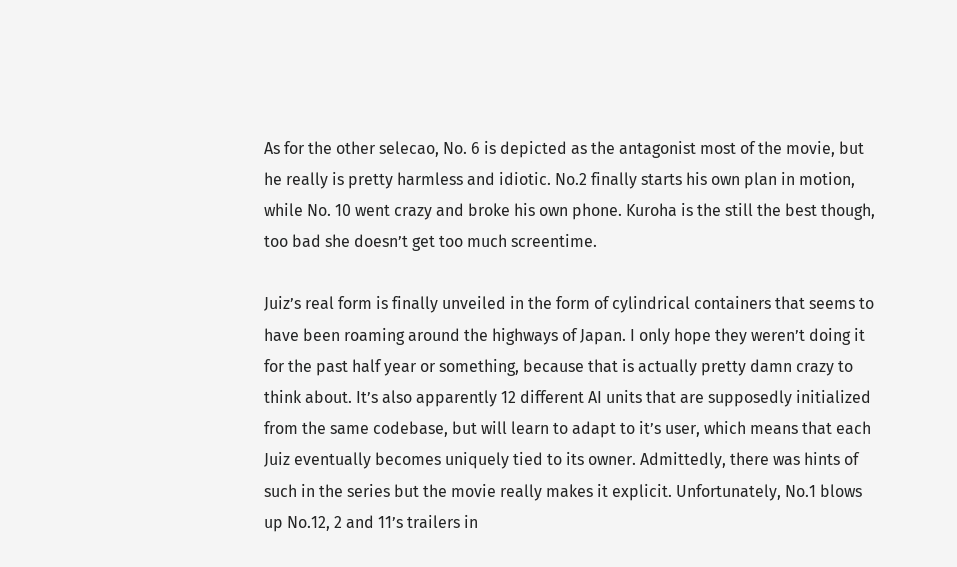As for the other selecao, No. 6 is depicted as the antagonist most of the movie, but he really is pretty harmless and idiotic. No.2 finally starts his own plan in motion, while No. 10 went crazy and broke his own phone. Kuroha is the still the best though, too bad she doesn’t get too much screentime.

Juiz’s real form is finally unveiled in the form of cylindrical containers that seems to have been roaming around the highways of Japan. I only hope they weren’t doing it for the past half year or something, because that is actually pretty damn crazy to think about. It’s also apparently 12 different AI units that are supposedly initialized from the same codebase, but will learn to adapt to it’s user, which means that each Juiz eventually becomes uniquely tied to its owner. Admittedly, there was hints of such in the series but the movie really makes it explicit. Unfortunately, No.1 blows up No.12, 2 and 11’s trailers in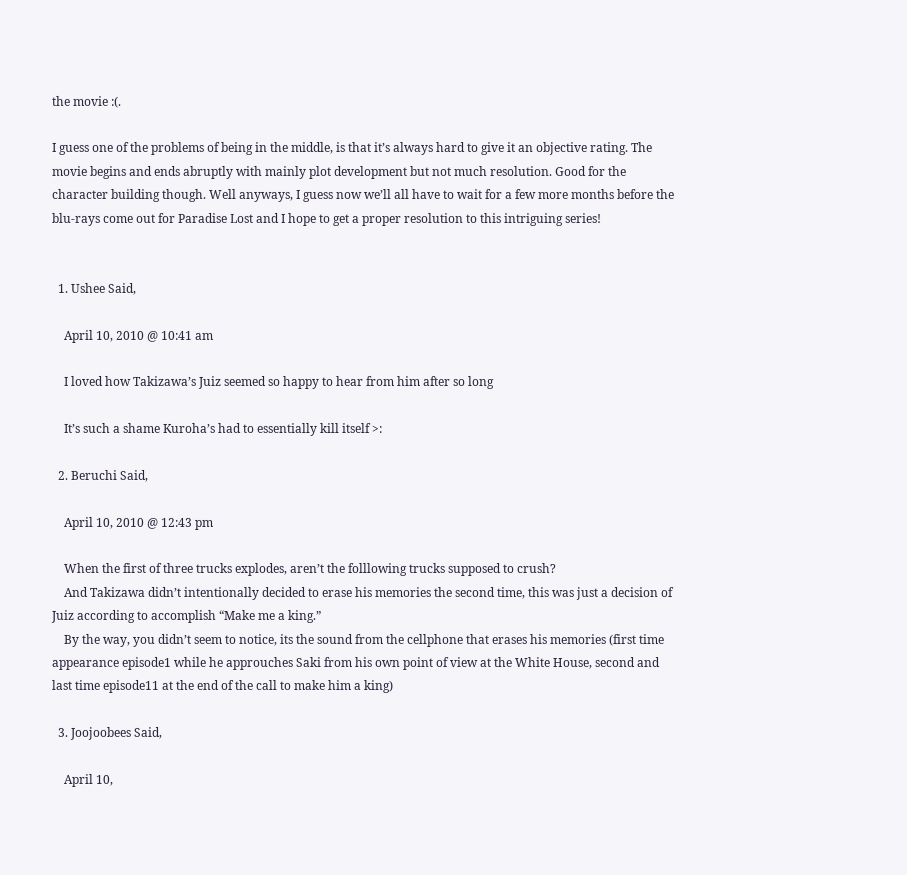the movie :(.

I guess one of the problems of being in the middle, is that it’s always hard to give it an objective rating. The movie begins and ends abruptly with mainly plot development but not much resolution. Good for the character building though. Well anyways, I guess now we’ll all have to wait for a few more months before the blu-rays come out for Paradise Lost and I hope to get a proper resolution to this intriguing series!


  1. Ushee Said,

    April 10, 2010 @ 10:41 am

    I loved how Takizawa’s Juiz seemed so happy to hear from him after so long

    It’s such a shame Kuroha’s had to essentially kill itself >:

  2. Beruchi Said,

    April 10, 2010 @ 12:43 pm

    When the first of three trucks explodes, aren’t the folllowing trucks supposed to crush?
    And Takizawa didn’t intentionally decided to erase his memories the second time, this was just a decision of Juiz according to accomplish “Make me a king.”
    By the way, you didn’t seem to notice, its the sound from the cellphone that erases his memories (first time appearance episode1 while he approuches Saki from his own point of view at the White House, second and last time episode11 at the end of the call to make him a king)

  3. Joojoobees Said,

    April 10,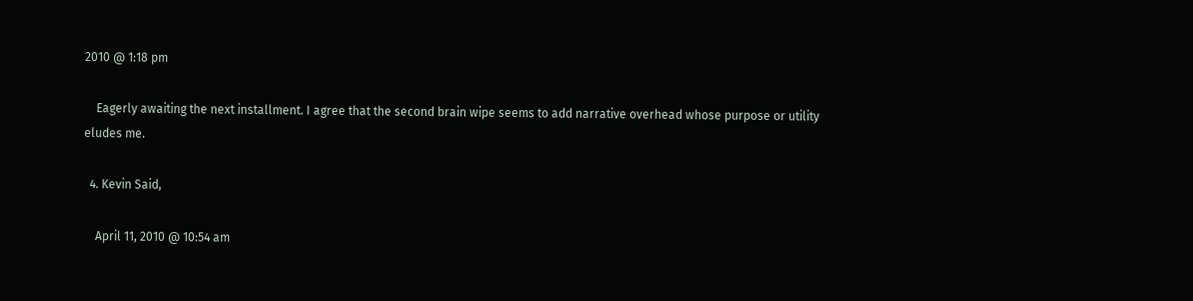2010 @ 1:18 pm

    Eagerly awaiting the next installment. I agree that the second brain wipe seems to add narrative overhead whose purpose or utility eludes me.

  4. Kevin Said,

    April 11, 2010 @ 10:54 am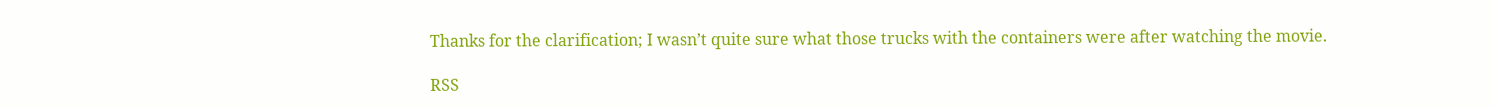Thanks for the clarification; I wasn’t quite sure what those trucks with the containers were after watching the movie.

RSS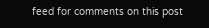feed for comments on this post